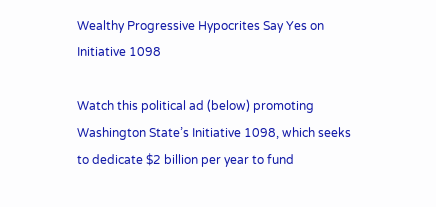Wealthy Progressive Hypocrites Say Yes on Initiative 1098

Watch this political ad (below) promoting Washington State’s Initiative 1098, which seeks to dedicate $2 billion per year to fund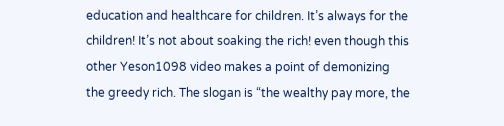education and healthcare for children. It’s always for the children! It’s not about soaking the rich! even though this other Yeson1098 video makes a point of demonizing the greedy rich. The slogan is “the wealthy pay more, the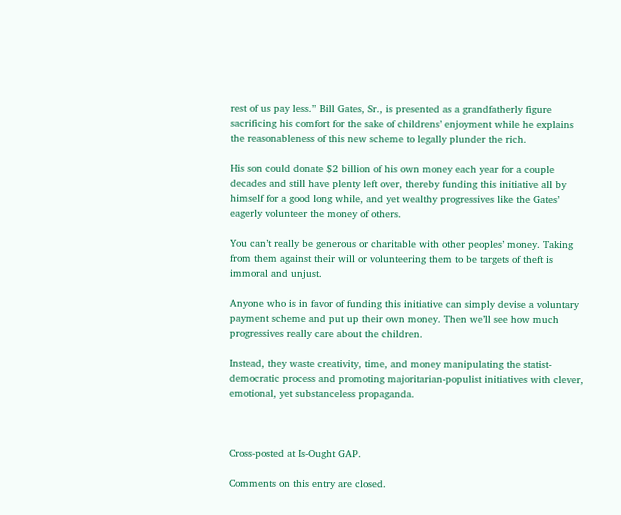rest of us pay less.” Bill Gates, Sr., is presented as a grandfatherly figure sacrificing his comfort for the sake of childrens’ enjoyment while he explains the reasonableness of this new scheme to legally plunder the rich.

His son could donate $2 billion of his own money each year for a couple decades and still have plenty left over, thereby funding this initiative all by himself for a good long while, and yet wealthy progressives like the Gates’ eagerly volunteer the money of others.

You can’t really be generous or charitable with other peoples’ money. Taking from them against their will or volunteering them to be targets of theft is immoral and unjust.

Anyone who is in favor of funding this initiative can simply devise a voluntary payment scheme and put up their own money. Then we’ll see how much progressives really care about the children.

Instead, they waste creativity, time, and money manipulating the statist-democratic process and promoting majoritarian-populist initiatives with clever, emotional, yet substanceless propaganda.



Cross-posted at Is-Ought GAP.

Comments on this entry are closed.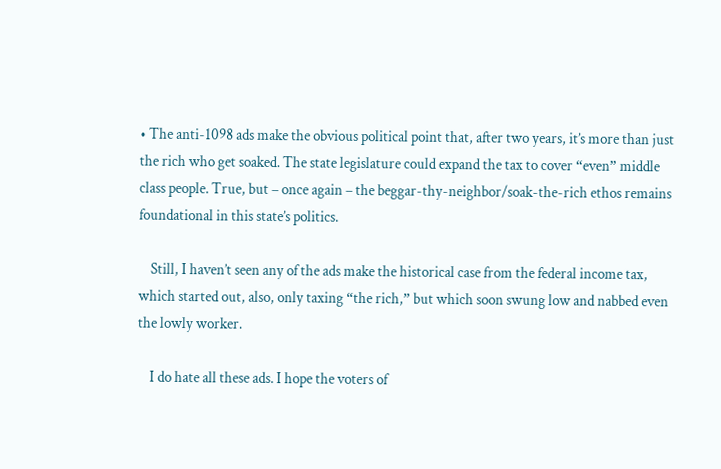• The anti-1098 ads make the obvious political point that, after two years, it’s more than just the rich who get soaked. The state legislature could expand the tax to cover “even” middle class people. True, but – once again – the beggar-thy-neighbor/soak-the-rich ethos remains foundational in this state’s politics.

    Still, I haven’t seen any of the ads make the historical case from the federal income tax, which started out, also, only taxing “the rich,” but which soon swung low and nabbed even the lowly worker.

    I do hate all these ads. I hope the voters of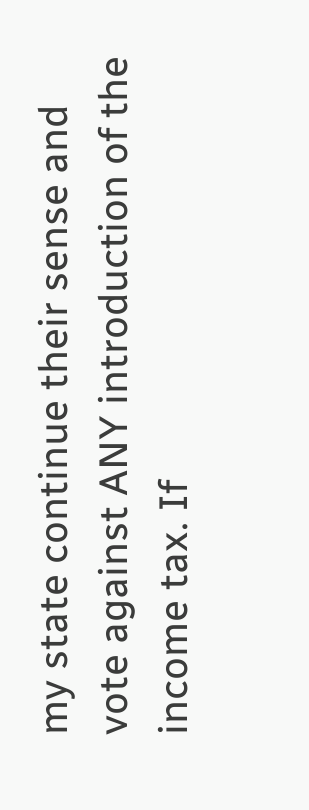my state continue their sense and vote against ANY introduction of the income tax. If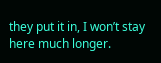they put it in, I won’t stay here much longer.